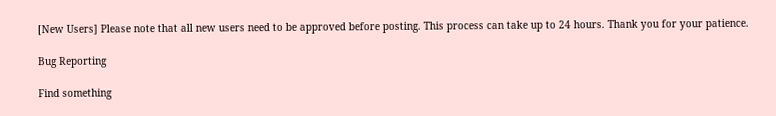[New Users] Please note that all new users need to be approved before posting. This process can take up to 24 hours. Thank you for your patience.

Bug Reporting

Find something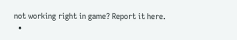not working right in game? Report it here.
  •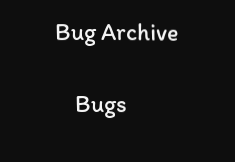Bug Archive

    Bugs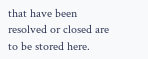that have been resolved or closed are to be stored here.